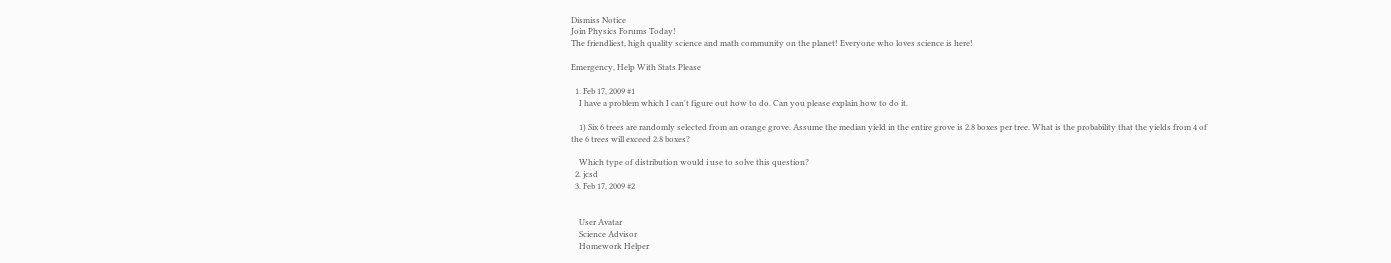Dismiss Notice
Join Physics Forums Today!
The friendliest, high quality science and math community on the planet! Everyone who loves science is here!

Emergency, Help With Stats Please

  1. Feb 17, 2009 #1
    I have a problem which I can't figure out how to do. Can you please explain how to do it.

    1) Six 6 trees are randomly selected from an orange grove. Assume the median yield in the entire grove is 2.8 boxes per tree. What is the probability that the yields from 4 of the 6 trees will exceed 2.8 boxes?

    Which type of distribution would i use to solve this question?
  2. jcsd
  3. Feb 17, 2009 #2


    User Avatar
    Science Advisor
    Homework Helper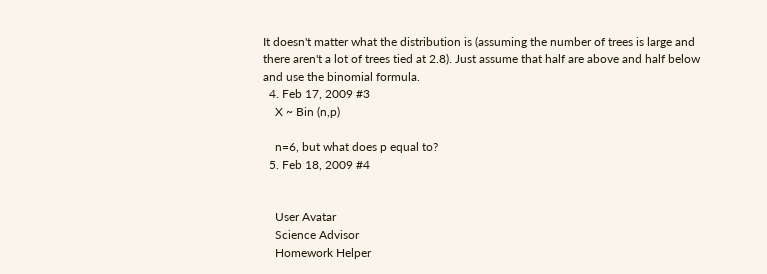It doesn't matter what the distribution is (assuming the number of trees is large and there aren't a lot of trees tied at 2.8). Just assume that half are above and half below and use the binomial formula.
  4. Feb 17, 2009 #3
    X ~ Bin (n,p)

    n=6, but what does p equal to?
  5. Feb 18, 2009 #4


    User Avatar
    Science Advisor
    Homework Helper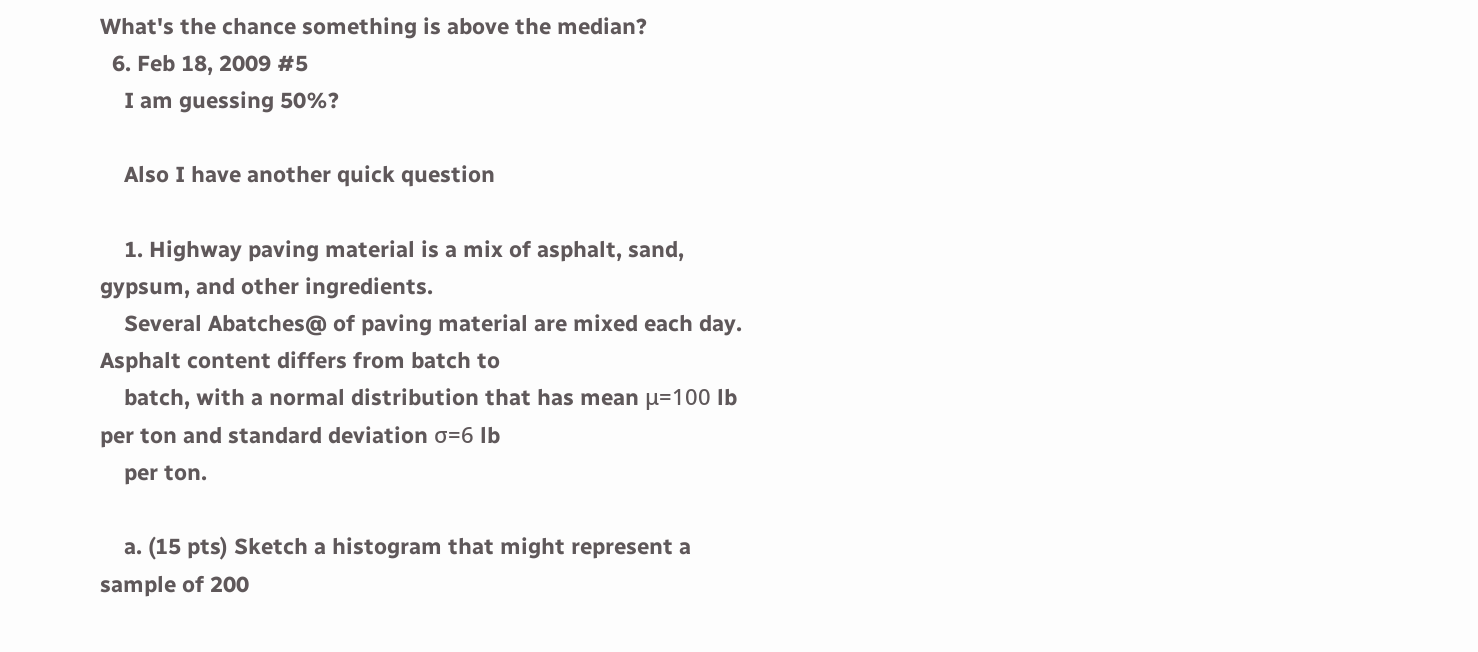What's the chance something is above the median?
  6. Feb 18, 2009 #5
    I am guessing 50%?

    Also I have another quick question

    1. Highway paving material is a mix of asphalt, sand, gypsum, and other ingredients.
    Several Abatches@ of paving material are mixed each day. Asphalt content differs from batch to
    batch, with a normal distribution that has mean μ=100 lb per ton and standard deviation σ=6 lb
    per ton.

    a. (15 pts) Sketch a histogram that might represent a sample of 200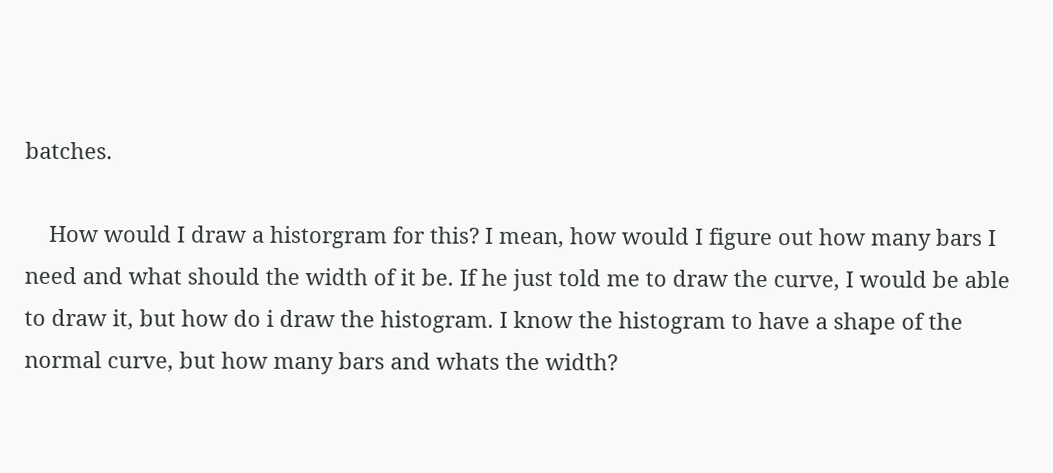batches.

    How would I draw a historgram for this? I mean, how would I figure out how many bars I need and what should the width of it be. If he just told me to draw the curve, I would be able to draw it, but how do i draw the histogram. I know the histogram to have a shape of the normal curve, but how many bars and whats the width?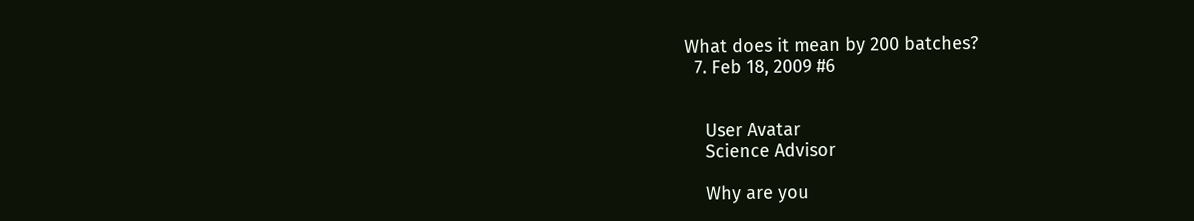What does it mean by 200 batches?
  7. Feb 18, 2009 #6


    User Avatar
    Science Advisor

    Why are you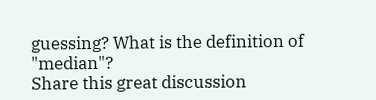guessing? What is the definition of "median"?
Share this great discussion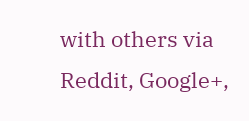with others via Reddit, Google+,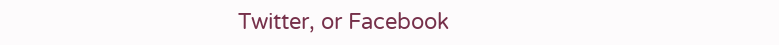Twitter, or Facebook